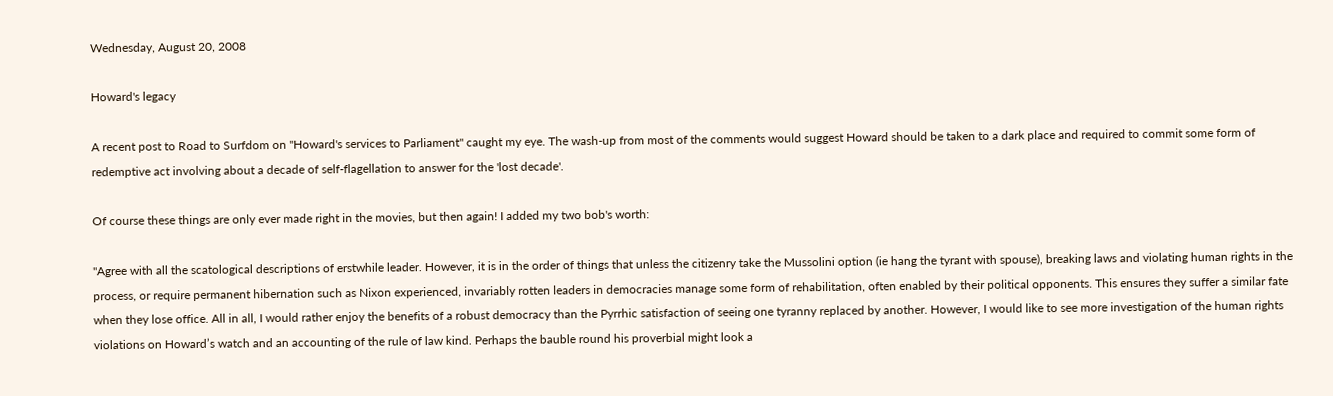Wednesday, August 20, 2008

Howard's legacy

A recent post to Road to Surfdom on "Howard's services to Parliament" caught my eye. The wash-up from most of the comments would suggest Howard should be taken to a dark place and required to commit some form of redemptive act involving about a decade of self-flagellation to answer for the 'lost decade'.

Of course these things are only ever made right in the movies, but then again! I added my two bob's worth:

"Agree with all the scatological descriptions of erstwhile leader. However, it is in the order of things that unless the citizenry take the Mussolini option (ie hang the tyrant with spouse), breaking laws and violating human rights in the process, or require permanent hibernation such as Nixon experienced, invariably rotten leaders in democracies manage some form of rehabilitation, often enabled by their political opponents. This ensures they suffer a similar fate when they lose office. All in all, I would rather enjoy the benefits of a robust democracy than the Pyrrhic satisfaction of seeing one tyranny replaced by another. However, I would like to see more investigation of the human rights violations on Howard’s watch and an accounting of the rule of law kind. Perhaps the bauble round his proverbial might look a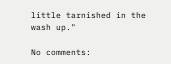little tarnished in the wash up."

No comments: